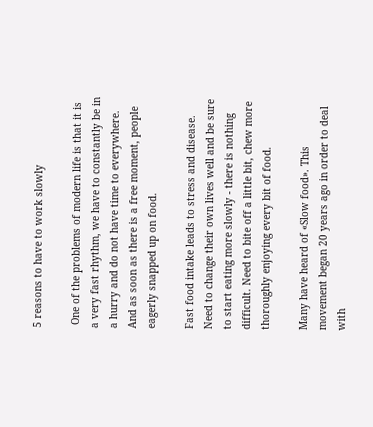5 reasons to have to work slowly

 One of the problems of modern life is that it is a very fast rhythm, we have to constantly be in a hurry and do not have time to everywhere. And as soon as there is a free moment, people eagerly snapped up on food.

Fast food intake leads to stress and disease. Need to change their own lives well and be sure to start eating more slowly - there is nothing difficult. Need to bite off a little bit, chew more thoroughly enjoying every bit of food.

Many have heard of «Slow food». This movement began 20 years ago in order to deal with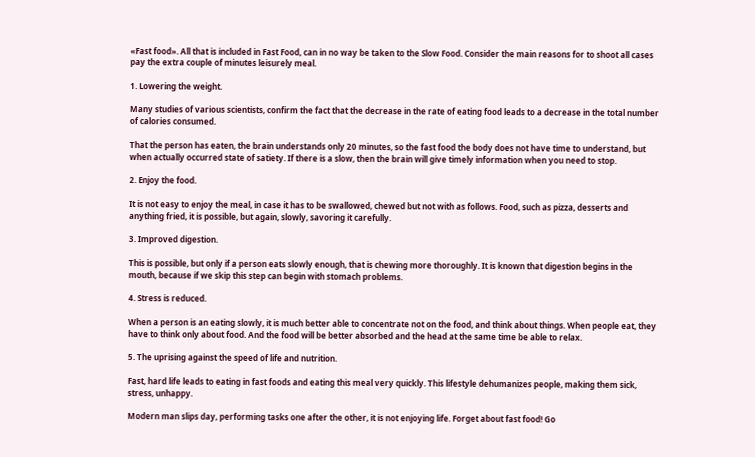«Fast food». All that is included in Fast Food, can in no way be taken to the Slow Food. Consider the main reasons for to shoot all cases pay the extra couple of minutes leisurely meal.

1. Lowering the weight.

Many studies of various scientists, confirm the fact that the decrease in the rate of eating food leads to a decrease in the total number of calories consumed.

That the person has eaten, the brain understands only 20 minutes, so the fast food the body does not have time to understand, but when actually occurred state of satiety. If there is a slow, then the brain will give timely information when you need to stop.

2. Enjoy the food.

It is not easy to enjoy the meal, in case it has to be swallowed, chewed but not with as follows. Food, such as pizza, desserts and anything fried, it is possible, but again, slowly, savoring it carefully.

3. Improved digestion.

This is possible, but only if a person eats slowly enough, that is chewing more thoroughly. It is known that digestion begins in the mouth, because if we skip this step can begin with stomach problems.

4. Stress is reduced.

When a person is an eating slowly, it is much better able to concentrate not on the food, and think about things. When people eat, they have to think only about food. And the food will be better absorbed and the head at the same time be able to relax.

5. The uprising against the speed of life and nutrition.

Fast, hard life leads to eating in fast foods and eating this meal very quickly. This lifestyle dehumanizes people, making them sick, stress, unhappy.

Modern man slips day, performing tasks one after the other, it is not enjoying life. Forget about fast food! Go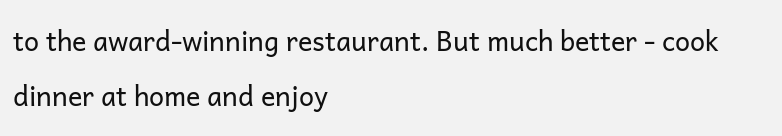to the award-winning restaurant. But much better - cook dinner at home and enjoy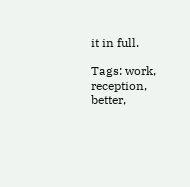it in full.

Tags: work, reception, better,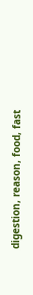digestion, reason, food, fast